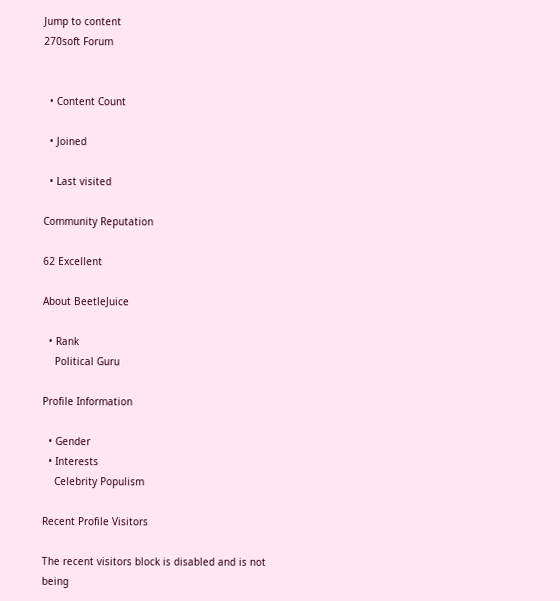Jump to content
270soft Forum


  • Content Count

  • Joined

  • Last visited

Community Reputation

62 Excellent

About BeetleJuice

  • Rank
    Political Guru

Profile Information

  • Gender
  • Interests
    Celebrity Populism

Recent Profile Visitors

The recent visitors block is disabled and is not being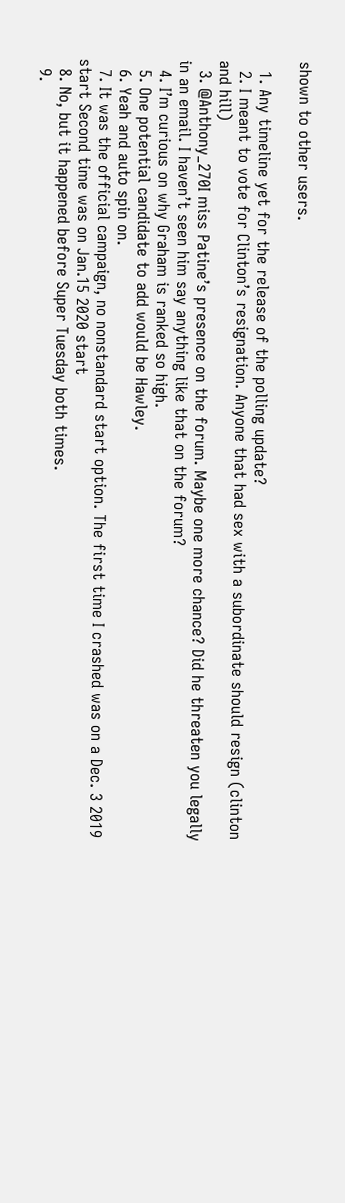shown to other users.

  1. Any timeline yet for the release of the polling update?
  2. I meant to vote for Clinton’s resignation. Anyone that had sex with a subordinate should resign (clinton and hill)
  3. @Anthony_270I miss Patine’s presence on the forum. Maybe one more chance? Did he threaten you legally in an email. I haven’t seen him say anything like that on the forum?
  4. I’m curious on why Graham is ranked so high.
  5. One potential candidate to add would be Hawley.
  6. Yeah and auto spin on.
  7. It was the official campaign, no nonstandard start option. The first time I crashed was on a Dec. 3 2019 start Second time was on Jan.15 2020 start
  8. No, but it happened before Super Tuesday both times.
  9.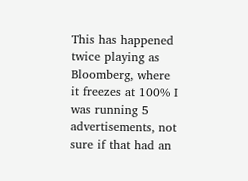This has happened twice playing as Bloomberg, where it freezes at 100% I was running 5 advertisements, not sure if that had an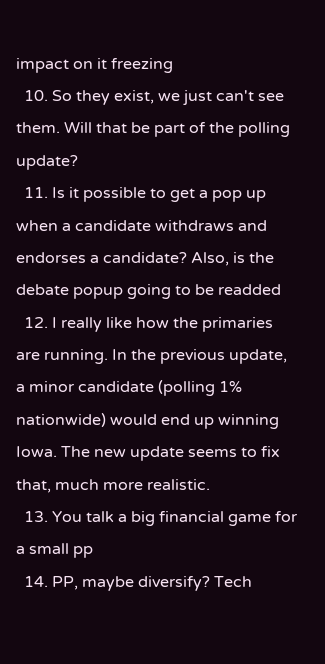impact on it freezing
  10. So they exist, we just can't see them. Will that be part of the polling update?
  11. Is it possible to get a pop up when a candidate withdraws and endorses a candidate? Also, is the debate popup going to be readded
  12. I really like how the primaries are running. In the previous update, a minor candidate (polling 1% nationwide) would end up winning Iowa. The new update seems to fix that, much more realistic.
  13. You talk a big financial game for a small pp
  14. PP, maybe diversify? Tech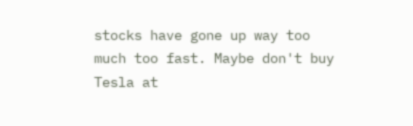stocks have gone up way too much too fast. Maybe don't buy Tesla at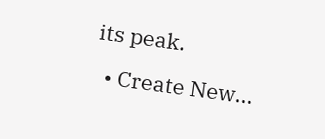its peak.
  • Create New...